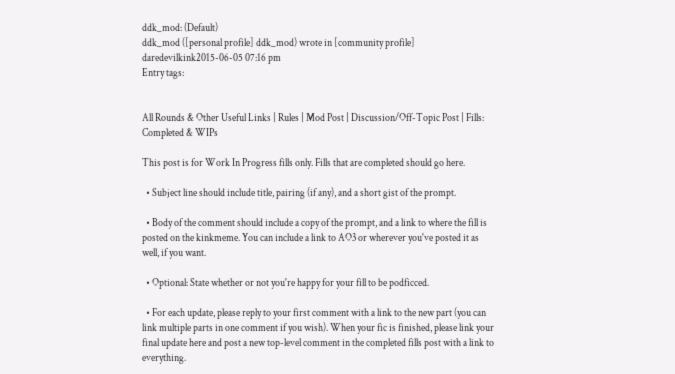ddk_mod: (Default)
ddk_mod ([personal profile] ddk_mod) wrote in [community profile] daredevilkink2015-06-05 07:16 pm
Entry tags:


All Rounds & Other Useful Links | Rules | Mod Post | Discussion/Off-Topic Post | Fills: Completed & WIPs

This post is for Work In Progress fills only. Fills that are completed should go here.

  • Subject line should include title, pairing (if any), and a short gist of the prompt.

  • Body of the comment should include a copy of the prompt, and a link to where the fill is posted on the kinkmeme. You can include a link to AO3 or wherever you've posted it as well, if you want.

  • Optional: State whether or not you're happy for your fill to be podficced.

  • For each update, please reply to your first comment with a link to the new part (you can link multiple parts in one comment if you wish). When your fic is finished, please link your final update here and post a new top-level comment in the completed fills post with a link to everything.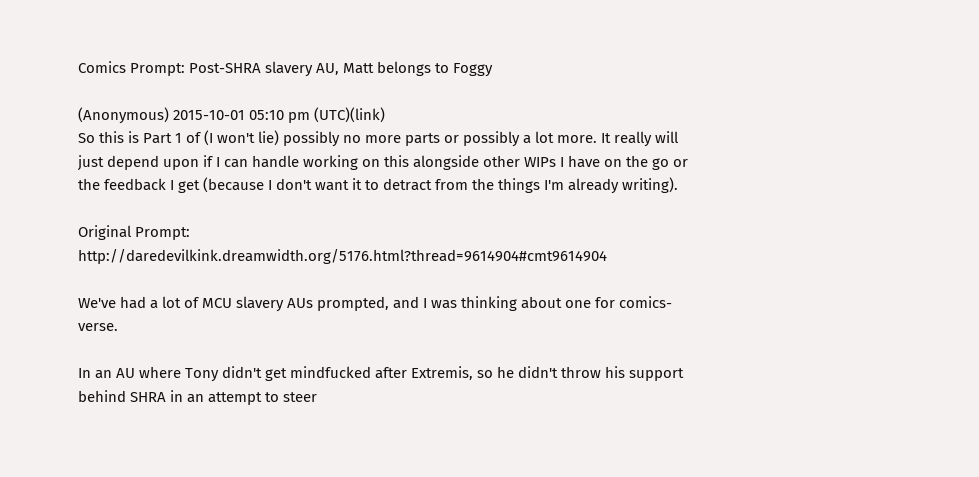Comics Prompt: Post-SHRA slavery AU, Matt belongs to Foggy

(Anonymous) 2015-10-01 05:10 pm (UTC)(link)
So this is Part 1 of (I won't lie) possibly no more parts or possibly a lot more. It really will just depend upon if I can handle working on this alongside other WIPs I have on the go or the feedback I get (because I don't want it to detract from the things I'm already writing).

Original Prompt: http://daredevilkink.dreamwidth.org/5176.html?thread=9614904#cmt9614904

We've had a lot of MCU slavery AUs prompted, and I was thinking about one for comics-verse.

In an AU where Tony didn't get mindfucked after Extremis, so he didn't throw his support behind SHRA in an attempt to steer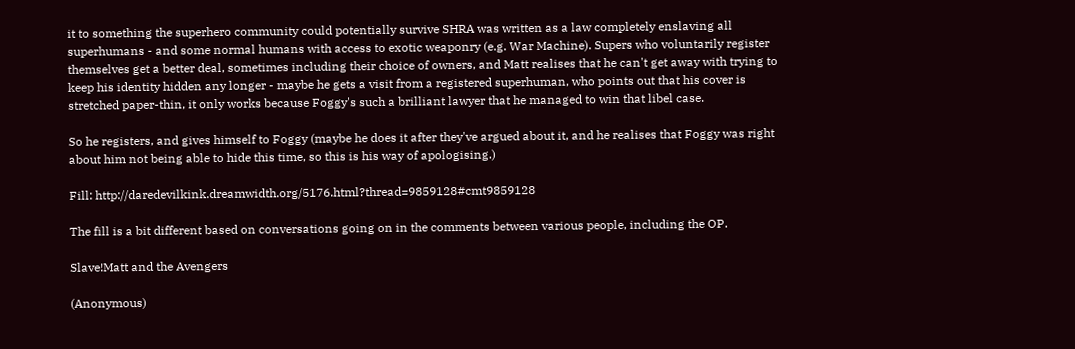it to something the superhero community could potentially survive SHRA was written as a law completely enslaving all superhumans - and some normal humans with access to exotic weaponry (e.g. War Machine). Supers who voluntarily register themselves get a better deal, sometimes including their choice of owners, and Matt realises that he can't get away with trying to keep his identity hidden any longer - maybe he gets a visit from a registered superhuman, who points out that his cover is stretched paper-thin, it only works because Foggy's such a brilliant lawyer that he managed to win that libel case.

So he registers, and gives himself to Foggy (maybe he does it after they've argued about it, and he realises that Foggy was right about him not being able to hide this time, so this is his way of apologising.)

Fill: http://daredevilkink.dreamwidth.org/5176.html?thread=9859128#cmt9859128

The fill is a bit different based on conversations going on in the comments between various people, including the OP.

Slave!Matt and the Avengers

(Anonymous)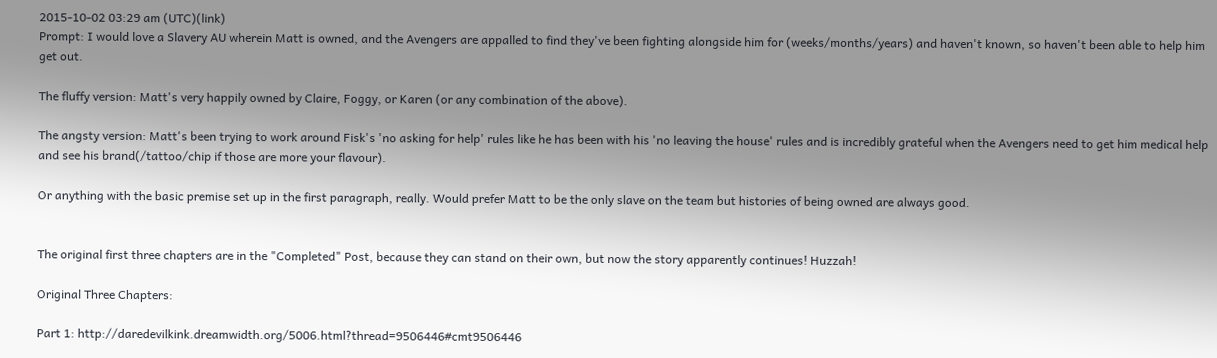2015-10-02 03:29 am (UTC)(link)
Prompt: I would love a Slavery AU wherein Matt is owned, and the Avengers are appalled to find they've been fighting alongside him for (weeks/months/years) and haven't known, so haven't been able to help him get out.

The fluffy version: Matt's very happily owned by Claire, Foggy, or Karen (or any combination of the above).

The angsty version: Matt's been trying to work around Fisk's 'no asking for help' rules like he has been with his 'no leaving the house' rules and is incredibly grateful when the Avengers need to get him medical help and see his brand(/tattoo/chip if those are more your flavour).

Or anything with the basic premise set up in the first paragraph, really. Would prefer Matt to be the only slave on the team but histories of being owned are always good.


The original first three chapters are in the "Completed" Post, because they can stand on their own, but now the story apparently continues! Huzzah!

Original Three Chapters:

Part 1: http://daredevilkink.dreamwidth.org/5006.html?thread=9506446#cmt9506446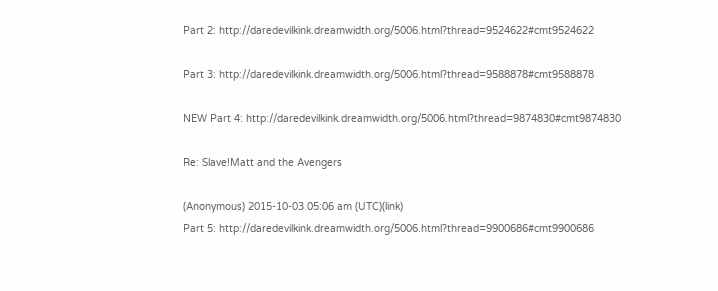Part 2: http://daredevilkink.dreamwidth.org/5006.html?thread=9524622#cmt9524622

Part 3: http://daredevilkink.dreamwidth.org/5006.html?thread=9588878#cmt9588878

NEW Part 4: http://daredevilkink.dreamwidth.org/5006.html?thread=9874830#cmt9874830

Re: Slave!Matt and the Avengers

(Anonymous) 2015-10-03 05:06 am (UTC)(link)
Part 5: http://daredevilkink.dreamwidth.org/5006.html?thread=9900686#cmt9900686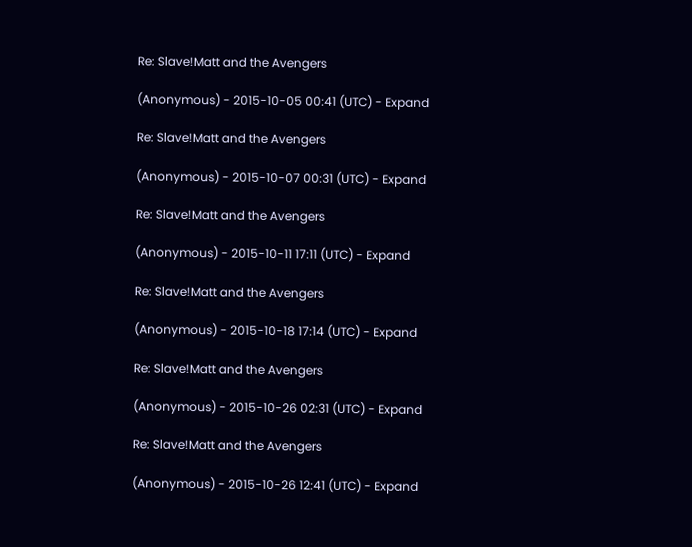Re: Slave!Matt and the Avengers

(Anonymous) - 2015-10-05 00:41 (UTC) - Expand

Re: Slave!Matt and the Avengers

(Anonymous) - 2015-10-07 00:31 (UTC) - Expand

Re: Slave!Matt and the Avengers

(Anonymous) - 2015-10-11 17:11 (UTC) - Expand

Re: Slave!Matt and the Avengers

(Anonymous) - 2015-10-18 17:14 (UTC) - Expand

Re: Slave!Matt and the Avengers

(Anonymous) - 2015-10-26 02:31 (UTC) - Expand

Re: Slave!Matt and the Avengers

(Anonymous) - 2015-10-26 12:41 (UTC) - Expand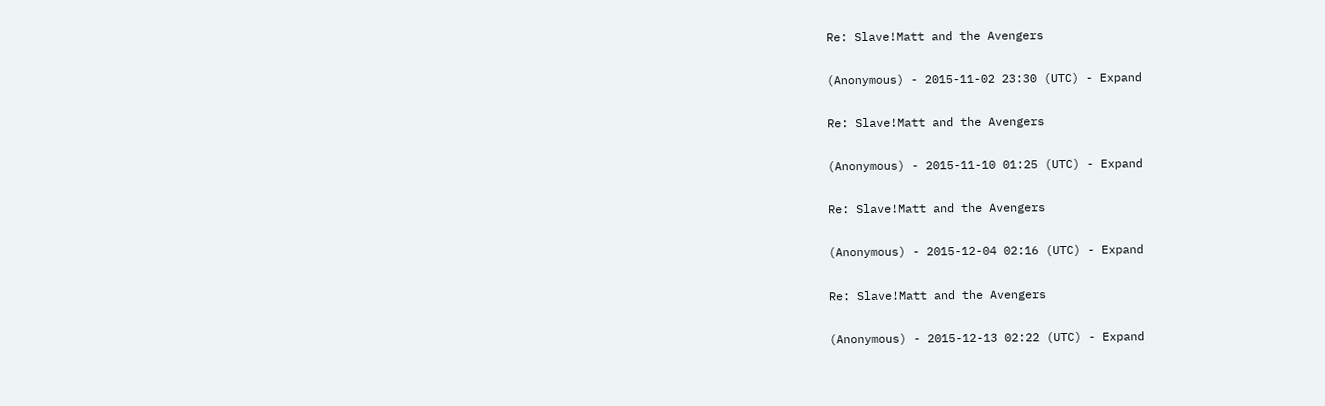Re: Slave!Matt and the Avengers

(Anonymous) - 2015-11-02 23:30 (UTC) - Expand

Re: Slave!Matt and the Avengers

(Anonymous) - 2015-11-10 01:25 (UTC) - Expand

Re: Slave!Matt and the Avengers

(Anonymous) - 2015-12-04 02:16 (UTC) - Expand

Re: Slave!Matt and the Avengers

(Anonymous) - 2015-12-13 02:22 (UTC) - Expand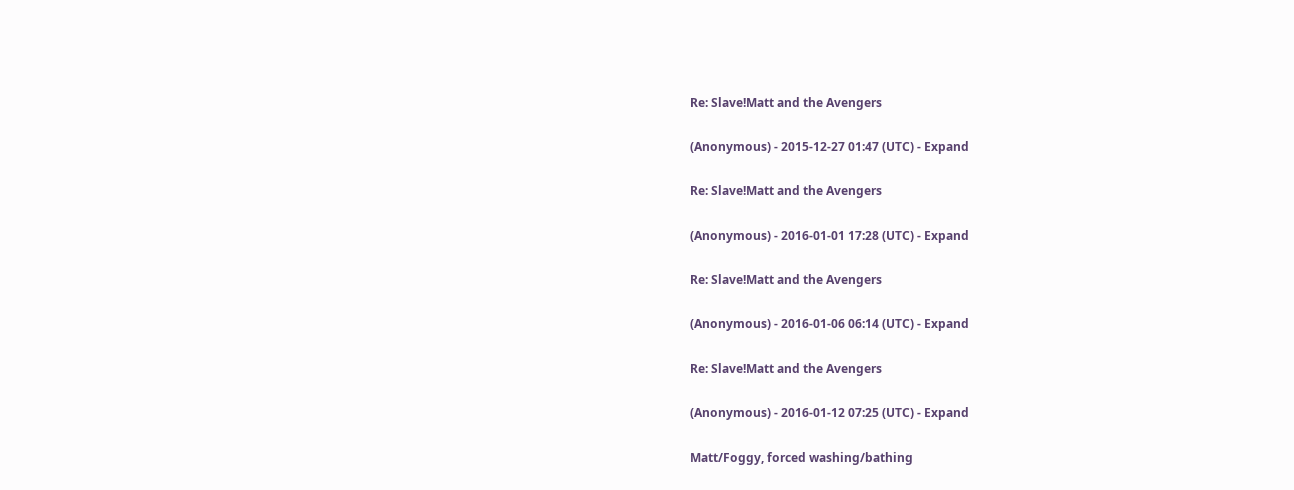Re: Slave!Matt and the Avengers

(Anonymous) - 2015-12-27 01:47 (UTC) - Expand

Re: Slave!Matt and the Avengers

(Anonymous) - 2016-01-01 17:28 (UTC) - Expand

Re: Slave!Matt and the Avengers

(Anonymous) - 2016-01-06 06:14 (UTC) - Expand

Re: Slave!Matt and the Avengers

(Anonymous) - 2016-01-12 07:25 (UTC) - Expand

Matt/Foggy, forced washing/bathing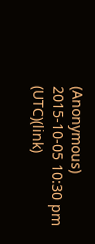(Anonymous) 2015-10-05 10:30 pm (UTC)(link)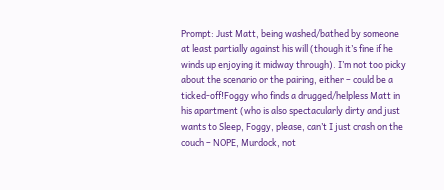Prompt: Just Matt, being washed/bathed by someone at least partially against his will (though it’s fine if he winds up enjoying it midway through). I’m not too picky about the scenario or the pairing, either – could be a ticked-off!Foggy who finds a drugged/helpless Matt in his apartment (who is also spectacularly dirty and just wants to Sleep, Foggy, please, can’t I just crash on the couch – NOPE, Murdock, not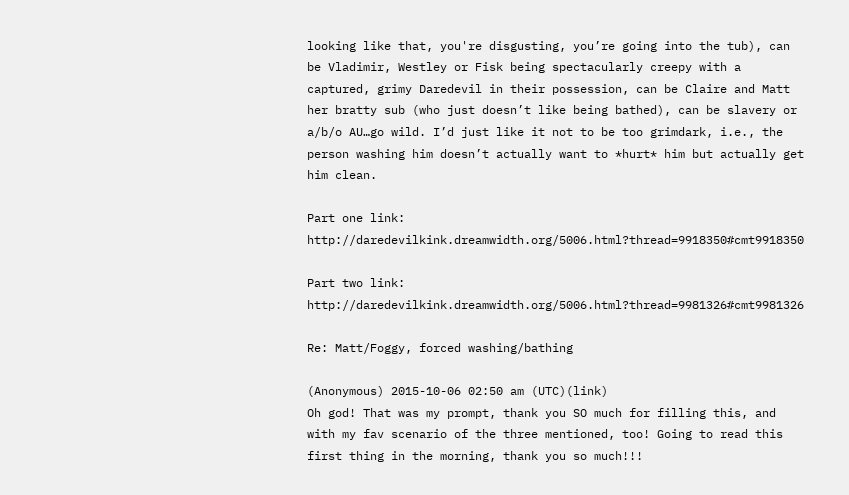looking like that, you're disgusting, you’re going into the tub), can be Vladimir, Westley or Fisk being spectacularly creepy with a captured, grimy Daredevil in their possession, can be Claire and Matt her bratty sub (who just doesn’t like being bathed), can be slavery or a/b/o AU…go wild. I’d just like it not to be too grimdark, i.e., the person washing him doesn’t actually want to *hurt* him but actually get him clean.

Part one link: http://daredevilkink.dreamwidth.org/5006.html?thread=9918350#cmt9918350

Part two link: http://daredevilkink.dreamwidth.org/5006.html?thread=9981326#cmt9981326

Re: Matt/Foggy, forced washing/bathing

(Anonymous) 2015-10-06 02:50 am (UTC)(link)
Oh god! That was my prompt, thank you SO much for filling this, and with my fav scenario of the three mentioned, too! Going to read this first thing in the morning, thank you so much!!!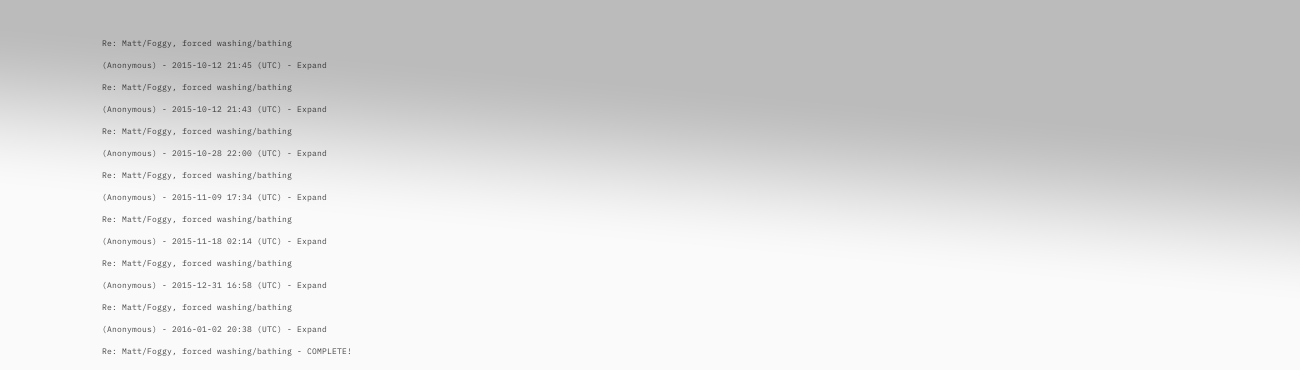Re: Matt/Foggy, forced washing/bathing

(Anonymous) - 2015-10-12 21:45 (UTC) - Expand

Re: Matt/Foggy, forced washing/bathing

(Anonymous) - 2015-10-12 21:43 (UTC) - Expand

Re: Matt/Foggy, forced washing/bathing

(Anonymous) - 2015-10-28 22:00 (UTC) - Expand

Re: Matt/Foggy, forced washing/bathing

(Anonymous) - 2015-11-09 17:34 (UTC) - Expand

Re: Matt/Foggy, forced washing/bathing

(Anonymous) - 2015-11-18 02:14 (UTC) - Expand

Re: Matt/Foggy, forced washing/bathing

(Anonymous) - 2015-12-31 16:58 (UTC) - Expand

Re: Matt/Foggy, forced washing/bathing

(Anonymous) - 2016-01-02 20:38 (UTC) - Expand

Re: Matt/Foggy, forced washing/bathing - COMPLETE!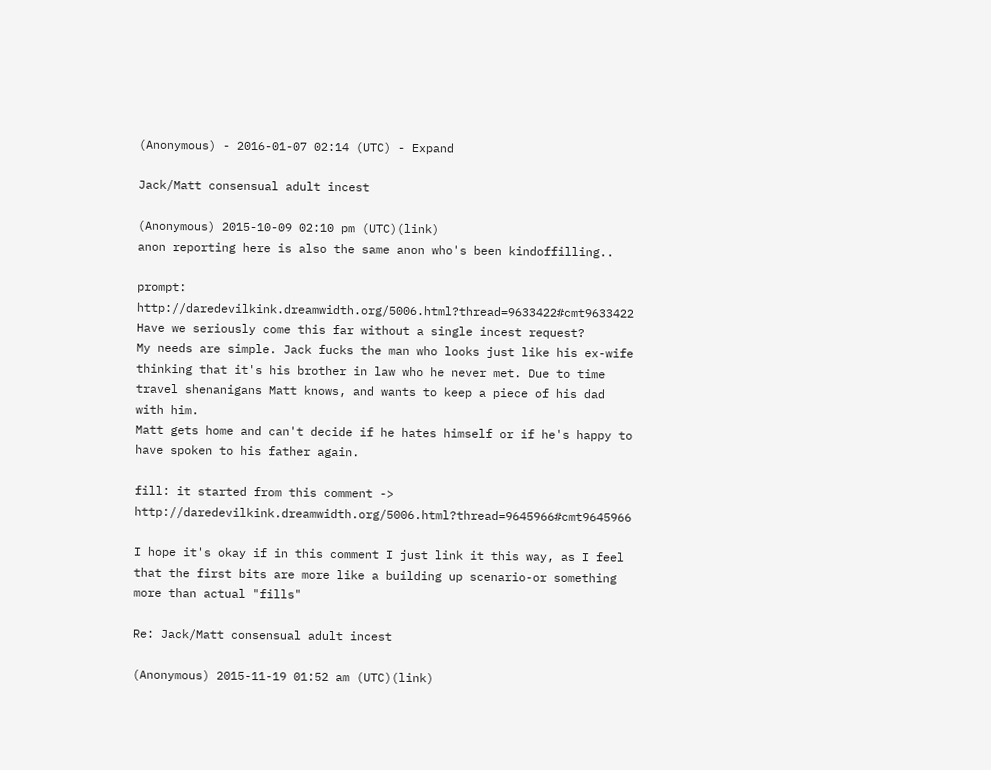(Anonymous) - 2016-01-07 02:14 (UTC) - Expand

Jack/Matt consensual adult incest

(Anonymous) 2015-10-09 02:10 pm (UTC)(link)
anon reporting here is also the same anon who's been kindoffilling..

prompt: http://daredevilkink.dreamwidth.org/5006.html?thread=9633422#cmt9633422
Have we seriously come this far without a single incest request?
My needs are simple. Jack fucks the man who looks just like his ex-wife thinking that it's his brother in law who he never met. Due to time travel shenanigans Matt knows, and wants to keep a piece of his dad with him.
Matt gets home and can't decide if he hates himself or if he's happy to have spoken to his father again.

fill: it started from this comment -> http://daredevilkink.dreamwidth.org/5006.html?thread=9645966#cmt9645966

I hope it's okay if in this comment I just link it this way, as I feel that the first bits are more like a building up scenario-or something more than actual "fills"

Re: Jack/Matt consensual adult incest

(Anonymous) 2015-11-19 01:52 am (UTC)(link)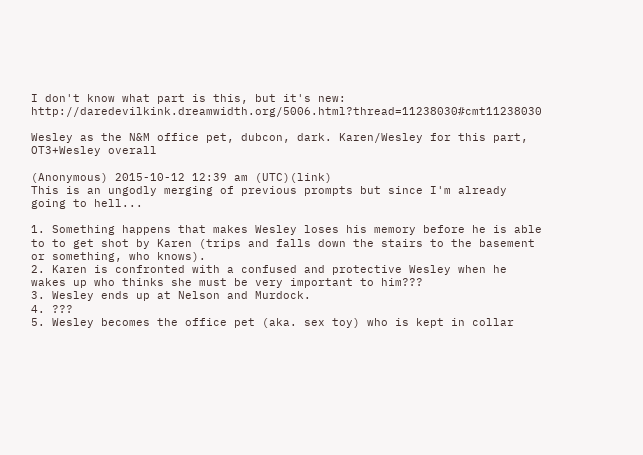I don't know what part is this, but it's new: http://daredevilkink.dreamwidth.org/5006.html?thread=11238030#cmt11238030

Wesley as the N&M office pet, dubcon, dark. Karen/Wesley for this part, OT3+Wesley overall

(Anonymous) 2015-10-12 12:39 am (UTC)(link)
This is an ungodly merging of previous prompts but since I'm already going to hell...

1. Something happens that makes Wesley loses his memory before he is able to to get shot by Karen (trips and falls down the stairs to the basement or something, who knows).
2. Karen is confronted with a confused and protective Wesley when he wakes up who thinks she must be very important to him???
3. Wesley ends up at Nelson and Murdock.
4. ???
5. Wesley becomes the office pet (aka. sex toy) who is kept in collar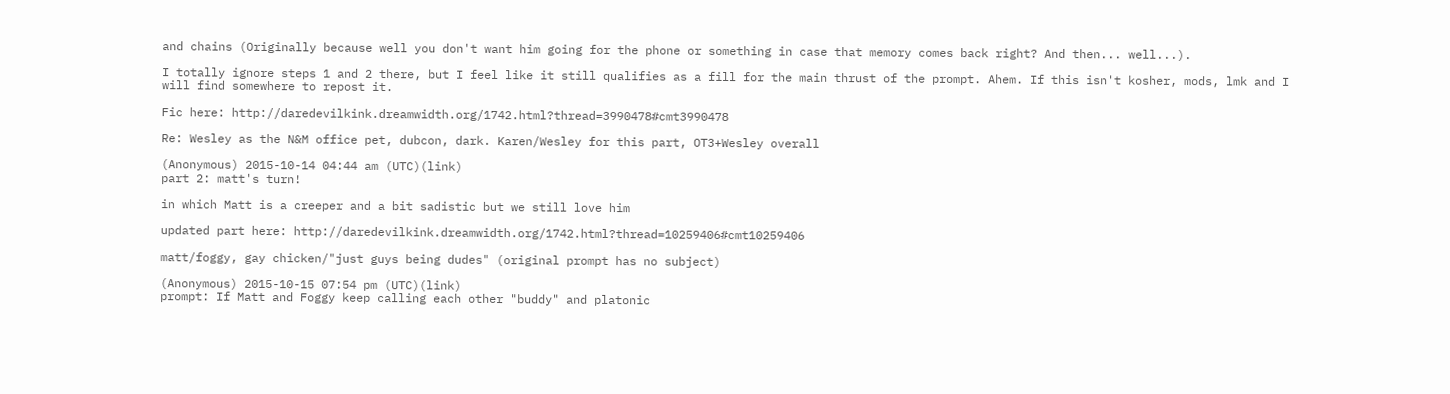and chains (Originally because well you don't want him going for the phone or something in case that memory comes back right? And then... well...).

I totally ignore steps 1 and 2 there, but I feel like it still qualifies as a fill for the main thrust of the prompt. Ahem. If this isn't kosher, mods, lmk and I will find somewhere to repost it.

Fic here: http://daredevilkink.dreamwidth.org/1742.html?thread=3990478#cmt3990478

Re: Wesley as the N&M office pet, dubcon, dark. Karen/Wesley for this part, OT3+Wesley overall

(Anonymous) 2015-10-14 04:44 am (UTC)(link)
part 2: matt's turn!

in which Matt is a creeper and a bit sadistic but we still love him

updated part here: http://daredevilkink.dreamwidth.org/1742.html?thread=10259406#cmt10259406

matt/foggy, gay chicken/"just guys being dudes" (original prompt has no subject)

(Anonymous) 2015-10-15 07:54 pm (UTC)(link)
prompt: If Matt and Foggy keep calling each other "buddy" and platonic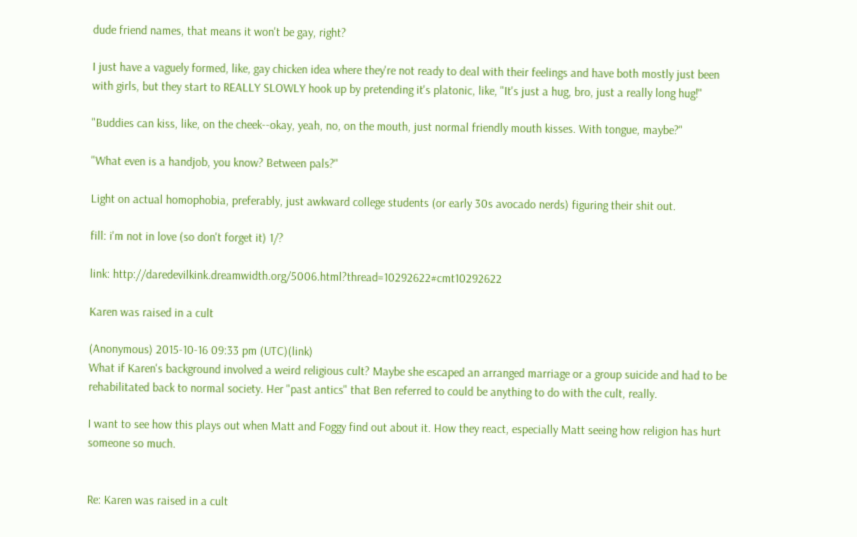dude friend names, that means it won't be gay, right?

I just have a vaguely formed, like, gay chicken idea where they're not ready to deal with their feelings and have both mostly just been with girls, but they start to REALLY SLOWLY hook up by pretending it's platonic, like, "It's just a hug, bro, just a really long hug!"

"Buddies can kiss, like, on the cheek--okay, yeah, no, on the mouth, just normal friendly mouth kisses. With tongue, maybe?"

"What even is a handjob, you know? Between pals?"

Light on actual homophobia, preferably, just awkward college students (or early 30s avocado nerds) figuring their shit out.

fill: i'm not in love (so don't forget it) 1/?

link: http://daredevilkink.dreamwidth.org/5006.html?thread=10292622#cmt10292622

Karen was raised in a cult

(Anonymous) 2015-10-16 09:33 pm (UTC)(link)
What if Karen's background involved a weird religious cult? Maybe she escaped an arranged marriage or a group suicide and had to be rehabilitated back to normal society. Her "past antics" that Ben referred to could be anything to do with the cult, really.

I want to see how this plays out when Matt and Foggy find out about it. How they react, especially Matt seeing how religion has hurt someone so much.


Re: Karen was raised in a cult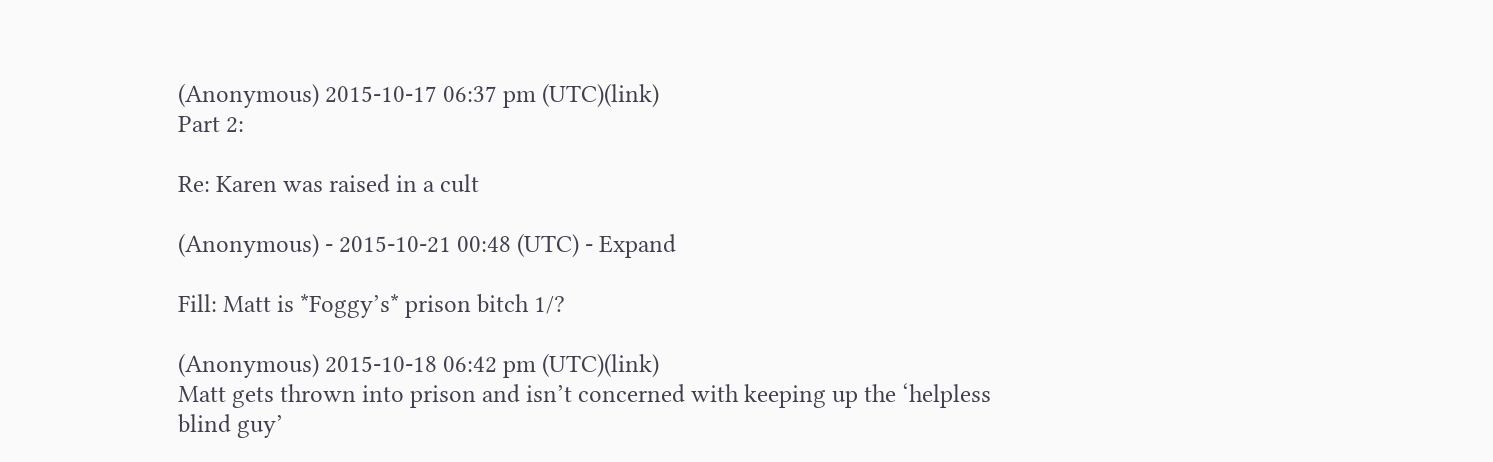(Anonymous) 2015-10-17 06:37 pm (UTC)(link)
Part 2:

Re: Karen was raised in a cult

(Anonymous) - 2015-10-21 00:48 (UTC) - Expand

Fill: Matt is *Foggy’s* prison bitch 1/?

(Anonymous) 2015-10-18 06:42 pm (UTC)(link)
Matt gets thrown into prison and isn’t concerned with keeping up the ‘helpless blind guy’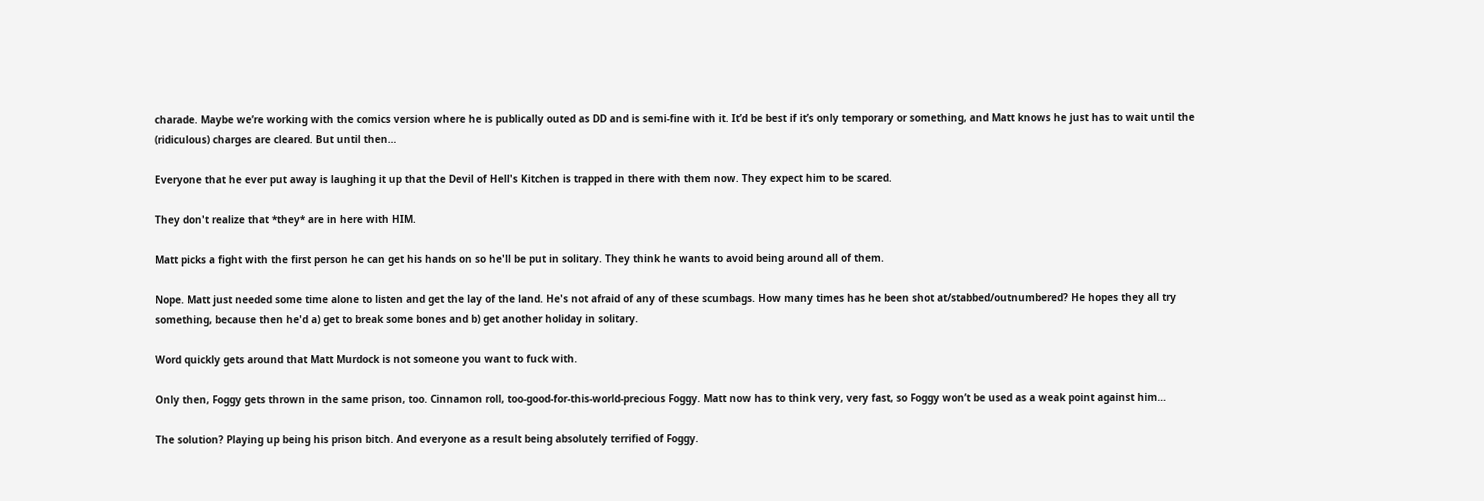charade. Maybe we’re working with the comics version where he is publically outed as DD and is semi-fine with it. It’d be best if it’s only temporary or something, and Matt knows he just has to wait until the (ridiculous) charges are cleared. But until then…

Everyone that he ever put away is laughing it up that the Devil of Hell's Kitchen is trapped in there with them now. They expect him to be scared.

They don't realize that *they* are in here with HIM.

Matt picks a fight with the first person he can get his hands on so he'll be put in solitary. They think he wants to avoid being around all of them.

Nope. Matt just needed some time alone to listen and get the lay of the land. He's not afraid of any of these scumbags. How many times has he been shot at/stabbed/outnumbered? He hopes they all try something, because then he'd a) get to break some bones and b) get another holiday in solitary.

Word quickly gets around that Matt Murdock is not someone you want to fuck with.

Only then, Foggy gets thrown in the same prison, too. Cinnamon roll, too-good-for-this-world-precious Foggy. Matt now has to think very, very fast, so Foggy won’t be used as a weak point against him…

The solution? Playing up being his prison bitch. And everyone as a result being absolutely terrified of Foggy.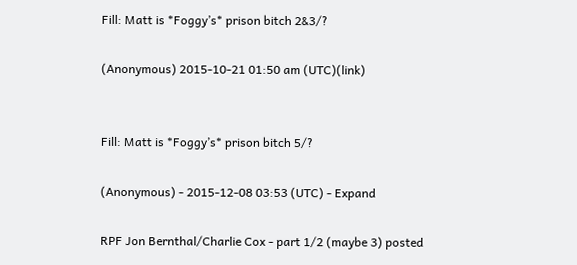Fill: Matt is *Foggy’s* prison bitch 2&3/?

(Anonymous) 2015-10-21 01:50 am (UTC)(link)


Fill: Matt is *Foggy’s* prison bitch 5/?

(Anonymous) - 2015-12-08 03:53 (UTC) - Expand

RPF Jon Bernthal/Charlie Cox - part 1/2 (maybe 3) posted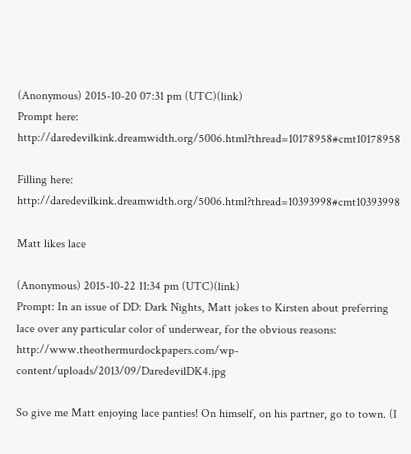(Anonymous) 2015-10-20 07:31 pm (UTC)(link)
Prompt here: http://daredevilkink.dreamwidth.org/5006.html?thread=10178958#cmt10178958

Filling here: http://daredevilkink.dreamwidth.org/5006.html?thread=10393998#cmt10393998

Matt likes lace

(Anonymous) 2015-10-22 11:34 pm (UTC)(link)
Prompt: In an issue of DD: Dark Nights, Matt jokes to Kirsten about preferring lace over any particular color of underwear, for the obvious reasons: http://www.theothermurdockpapers.com/wp-content/uploads/2013/09/DaredevilDK4.jpg

So give me Matt enjoying lace panties! On himself, on his partner, go to town. (I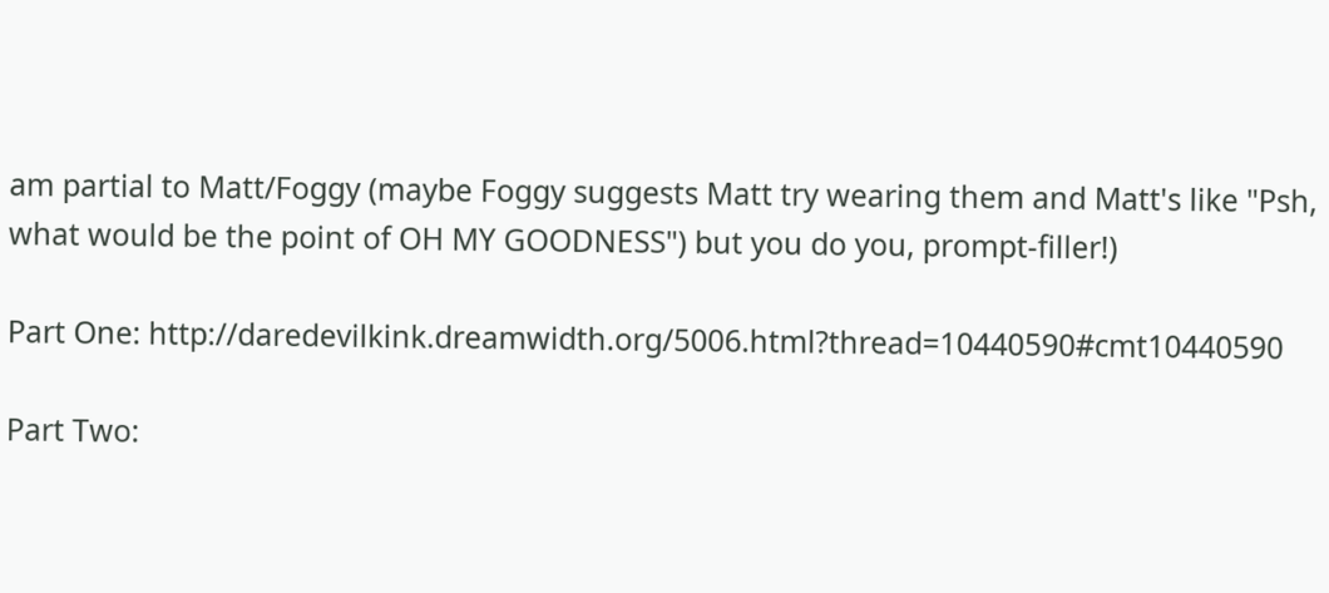am partial to Matt/Foggy (maybe Foggy suggests Matt try wearing them and Matt's like "Psh, what would be the point of OH MY GOODNESS") but you do you, prompt-filler!)

Part One: http://daredevilkink.dreamwidth.org/5006.html?thread=10440590#cmt10440590

Part Two: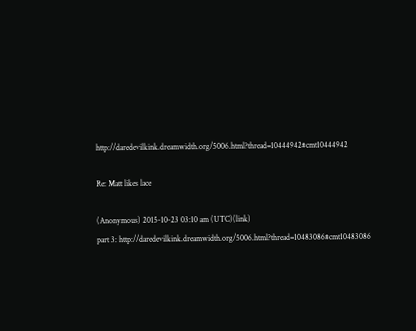http://daredevilkink.dreamwidth.org/5006.html?thread=10444942#cmt10444942

Re: Matt likes lace

(Anonymous) 2015-10-23 03:10 am (UTC)(link)
part 3: http://daredevilkink.dreamwidth.org/5006.html?thread=10483086#cmt10483086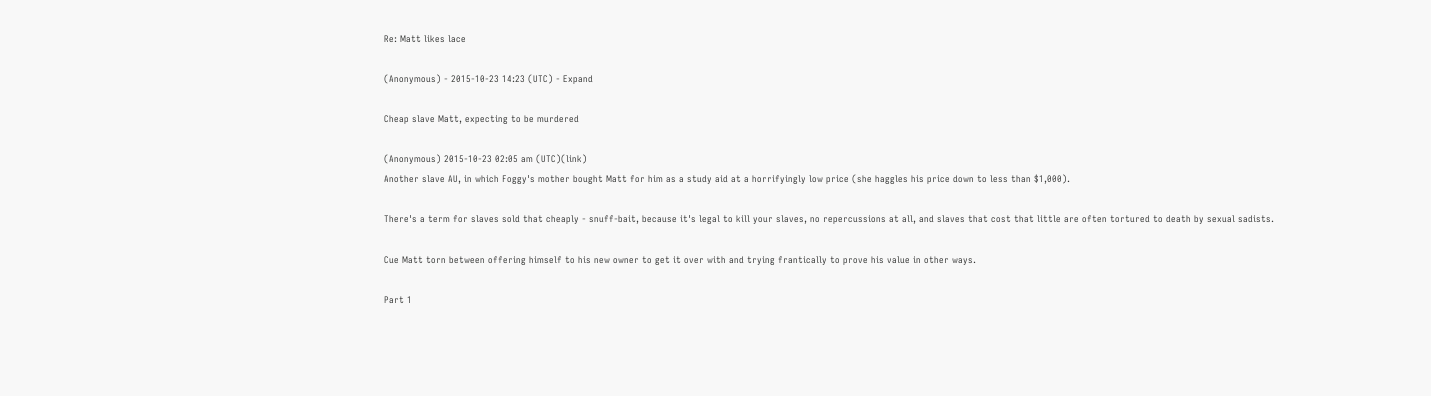Re: Matt likes lace

(Anonymous) - 2015-10-23 14:23 (UTC) - Expand

Cheap slave Matt, expecting to be murdered

(Anonymous) 2015-10-23 02:05 am (UTC)(link)
Another slave AU, in which Foggy's mother bought Matt for him as a study aid at a horrifyingly low price (she haggles his price down to less than $1,000).

There's a term for slaves sold that cheaply - snuff-bait, because it's legal to kill your slaves, no repercussions at all, and slaves that cost that little are often tortured to death by sexual sadists.

Cue Matt torn between offering himself to his new owner to get it over with and trying frantically to prove his value in other ways.

Part 1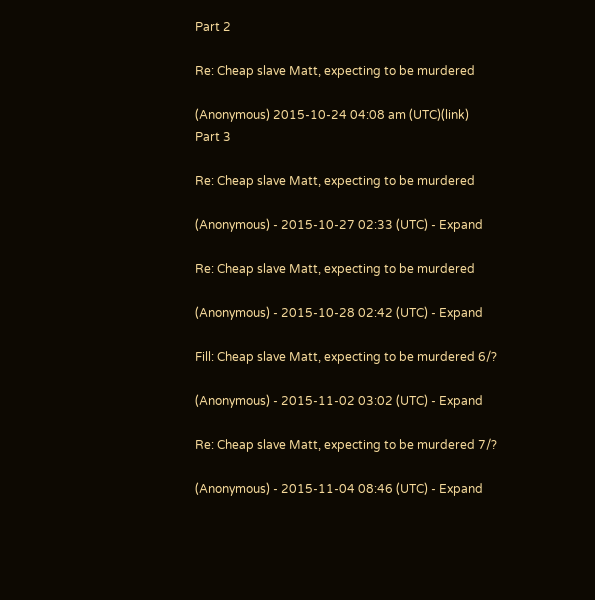Part 2

Re: Cheap slave Matt, expecting to be murdered

(Anonymous) 2015-10-24 04:08 am (UTC)(link)
Part 3

Re: Cheap slave Matt, expecting to be murdered

(Anonymous) - 2015-10-27 02:33 (UTC) - Expand

Re: Cheap slave Matt, expecting to be murdered

(Anonymous) - 2015-10-28 02:42 (UTC) - Expand

Fill: Cheap slave Matt, expecting to be murdered 6/?

(Anonymous) - 2015-11-02 03:02 (UTC) - Expand

Re: Cheap slave Matt, expecting to be murdered 7/?

(Anonymous) - 2015-11-04 08:46 (UTC) - Expand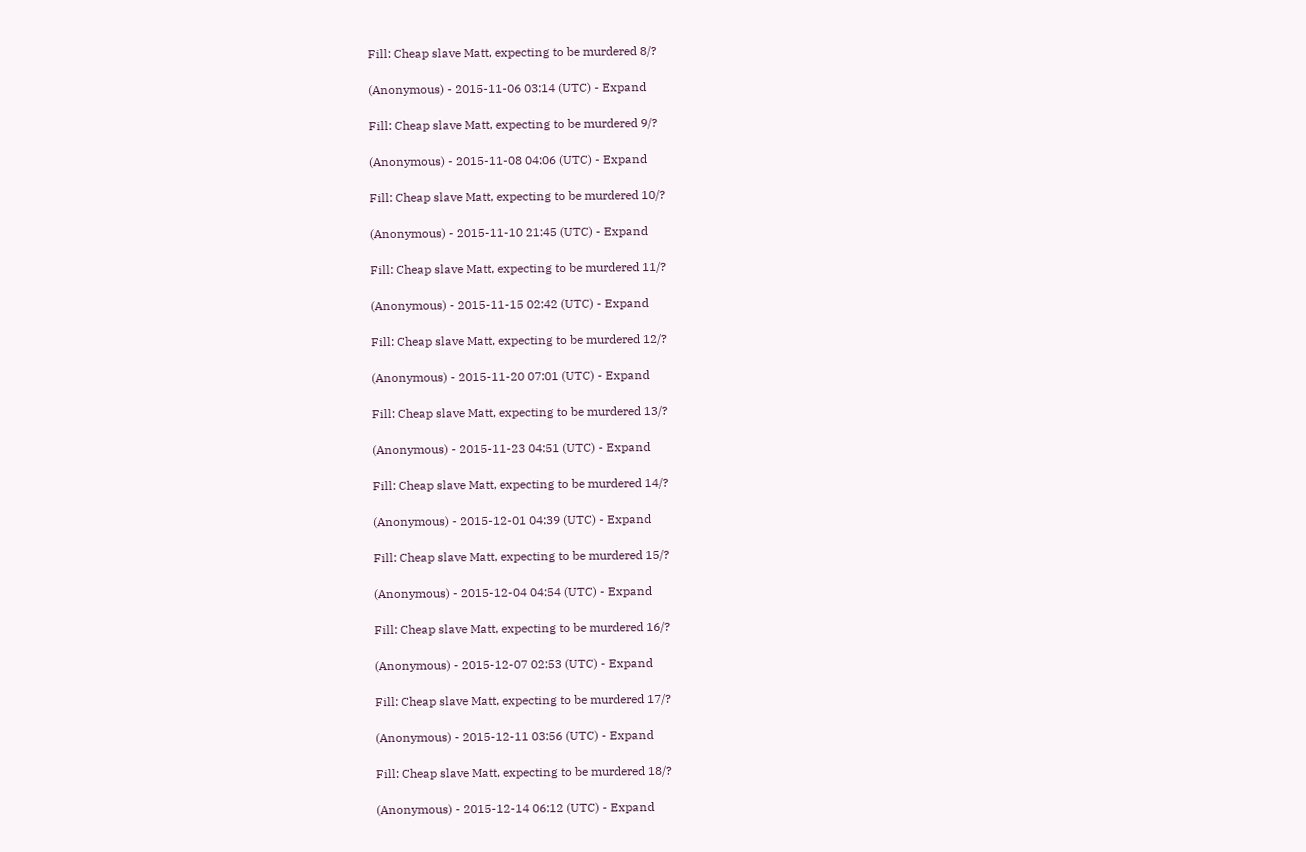Fill: Cheap slave Matt, expecting to be murdered 8/?

(Anonymous) - 2015-11-06 03:14 (UTC) - Expand

Fill: Cheap slave Matt, expecting to be murdered 9/?

(Anonymous) - 2015-11-08 04:06 (UTC) - Expand

Fill: Cheap slave Matt, expecting to be murdered 10/?

(Anonymous) - 2015-11-10 21:45 (UTC) - Expand

Fill: Cheap slave Matt, expecting to be murdered 11/?

(Anonymous) - 2015-11-15 02:42 (UTC) - Expand

Fill: Cheap slave Matt, expecting to be murdered 12/?

(Anonymous) - 2015-11-20 07:01 (UTC) - Expand

Fill: Cheap slave Matt, expecting to be murdered 13/?

(Anonymous) - 2015-11-23 04:51 (UTC) - Expand

Fill: Cheap slave Matt, expecting to be murdered 14/?

(Anonymous) - 2015-12-01 04:39 (UTC) - Expand

Fill: Cheap slave Matt, expecting to be murdered 15/?

(Anonymous) - 2015-12-04 04:54 (UTC) - Expand

Fill: Cheap slave Matt, expecting to be murdered 16/?

(Anonymous) - 2015-12-07 02:53 (UTC) - Expand

Fill: Cheap slave Matt, expecting to be murdered 17/?

(Anonymous) - 2015-12-11 03:56 (UTC) - Expand

Fill: Cheap slave Matt, expecting to be murdered 18/?

(Anonymous) - 2015-12-14 06:12 (UTC) - Expand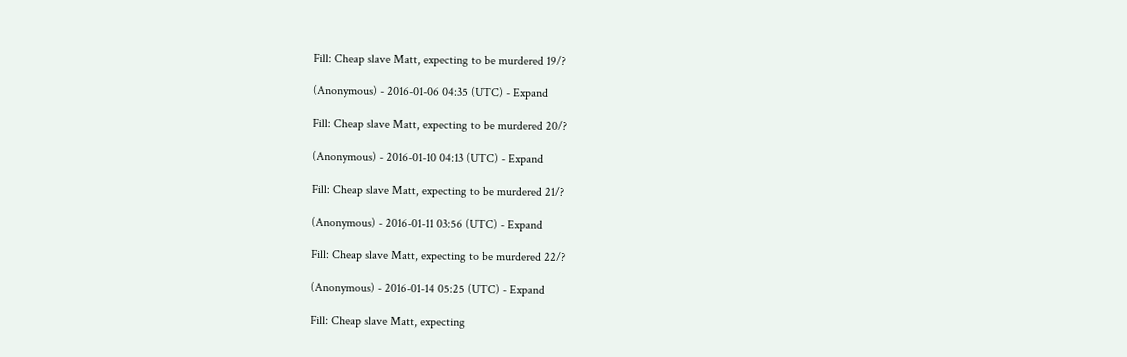Fill: Cheap slave Matt, expecting to be murdered 19/?

(Anonymous) - 2016-01-06 04:35 (UTC) - Expand

Fill: Cheap slave Matt, expecting to be murdered 20/?

(Anonymous) - 2016-01-10 04:13 (UTC) - Expand

Fill: Cheap slave Matt, expecting to be murdered 21/?

(Anonymous) - 2016-01-11 03:56 (UTC) - Expand

Fill: Cheap slave Matt, expecting to be murdered 22/?

(Anonymous) - 2016-01-14 05:25 (UTC) - Expand

Fill: Cheap slave Matt, expecting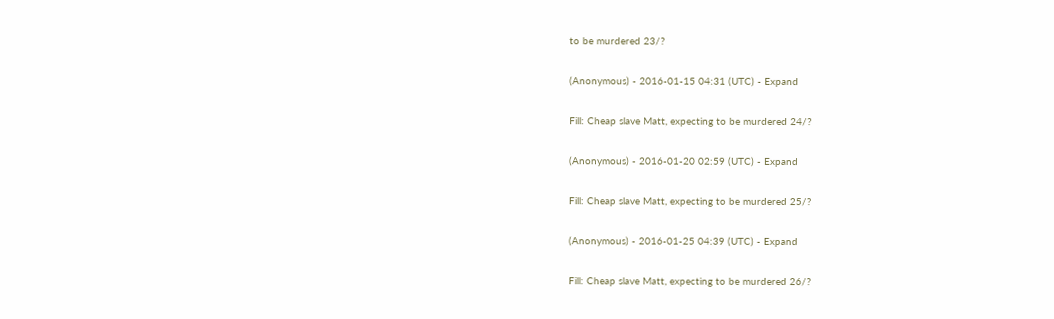to be murdered 23/?

(Anonymous) - 2016-01-15 04:31 (UTC) - Expand

Fill: Cheap slave Matt, expecting to be murdered 24/?

(Anonymous) - 2016-01-20 02:59 (UTC) - Expand

Fill: Cheap slave Matt, expecting to be murdered 25/?

(Anonymous) - 2016-01-25 04:39 (UTC) - Expand

Fill: Cheap slave Matt, expecting to be murdered 26/?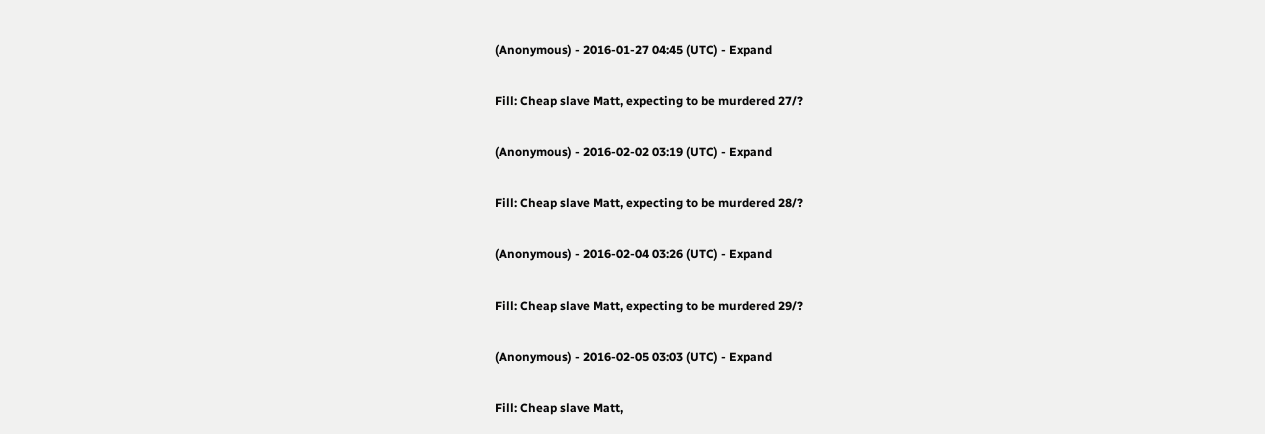(Anonymous) - 2016-01-27 04:45 (UTC) - Expand

Fill: Cheap slave Matt, expecting to be murdered 27/?

(Anonymous) - 2016-02-02 03:19 (UTC) - Expand

Fill: Cheap slave Matt, expecting to be murdered 28/?

(Anonymous) - 2016-02-04 03:26 (UTC) - Expand

Fill: Cheap slave Matt, expecting to be murdered 29/?

(Anonymous) - 2016-02-05 03:03 (UTC) - Expand

Fill: Cheap slave Matt,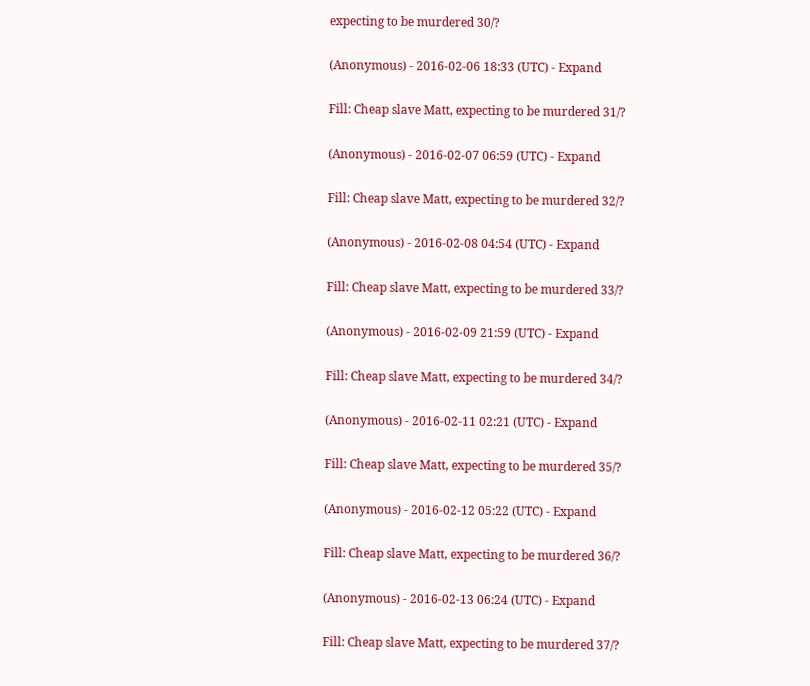expecting to be murdered 30/?

(Anonymous) - 2016-02-06 18:33 (UTC) - Expand

Fill: Cheap slave Matt, expecting to be murdered 31/?

(Anonymous) - 2016-02-07 06:59 (UTC) - Expand

Fill: Cheap slave Matt, expecting to be murdered 32/?

(Anonymous) - 2016-02-08 04:54 (UTC) - Expand

Fill: Cheap slave Matt, expecting to be murdered 33/?

(Anonymous) - 2016-02-09 21:59 (UTC) - Expand

Fill: Cheap slave Matt, expecting to be murdered 34/?

(Anonymous) - 2016-02-11 02:21 (UTC) - Expand

Fill: Cheap slave Matt, expecting to be murdered 35/?

(Anonymous) - 2016-02-12 05:22 (UTC) - Expand

Fill: Cheap slave Matt, expecting to be murdered 36/?

(Anonymous) - 2016-02-13 06:24 (UTC) - Expand

Fill: Cheap slave Matt, expecting to be murdered 37/?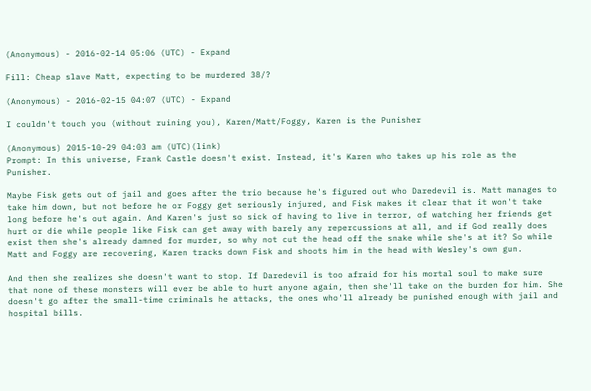(Anonymous) - 2016-02-14 05:06 (UTC) - Expand

Fill: Cheap slave Matt, expecting to be murdered 38/?

(Anonymous) - 2016-02-15 04:07 (UTC) - Expand

I couldn't touch you (without ruining you), Karen/Matt/Foggy, Karen is the Punisher

(Anonymous) 2015-10-29 04:03 am (UTC)(link)
Prompt: In this universe, Frank Castle doesn't exist. Instead, it's Karen who takes up his role as the Punisher.

Maybe Fisk gets out of jail and goes after the trio because he's figured out who Daredevil is. Matt manages to take him down, but not before he or Foggy get seriously injured, and Fisk makes it clear that it won't take long before he's out again. And Karen's just so sick of having to live in terror, of watching her friends get hurt or die while people like Fisk can get away with barely any repercussions at all, and if God really does exist then she's already damned for murder, so why not cut the head off the snake while she's at it? So while Matt and Foggy are recovering, Karen tracks down Fisk and shoots him in the head with Wesley's own gun.

And then she realizes she doesn't want to stop. If Daredevil is too afraid for his mortal soul to make sure that none of these monsters will ever be able to hurt anyone again, then she'll take on the burden for him. She doesn't go after the small-time criminals he attacks, the ones who'll already be punished enough with jail and hospital bills.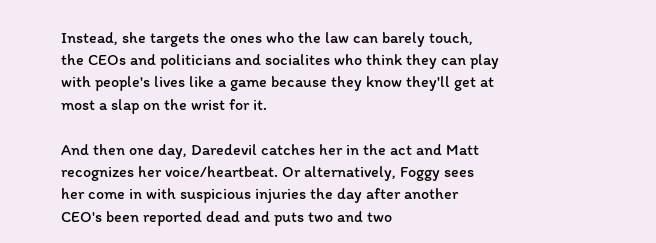Instead, she targets the ones who the law can barely touch, the CEOs and politicians and socialites who think they can play with people's lives like a game because they know they'll get at most a slap on the wrist for it.

And then one day, Daredevil catches her in the act and Matt recognizes her voice/heartbeat. Or alternatively, Foggy sees her come in with suspicious injuries the day after another CEO's been reported dead and puts two and two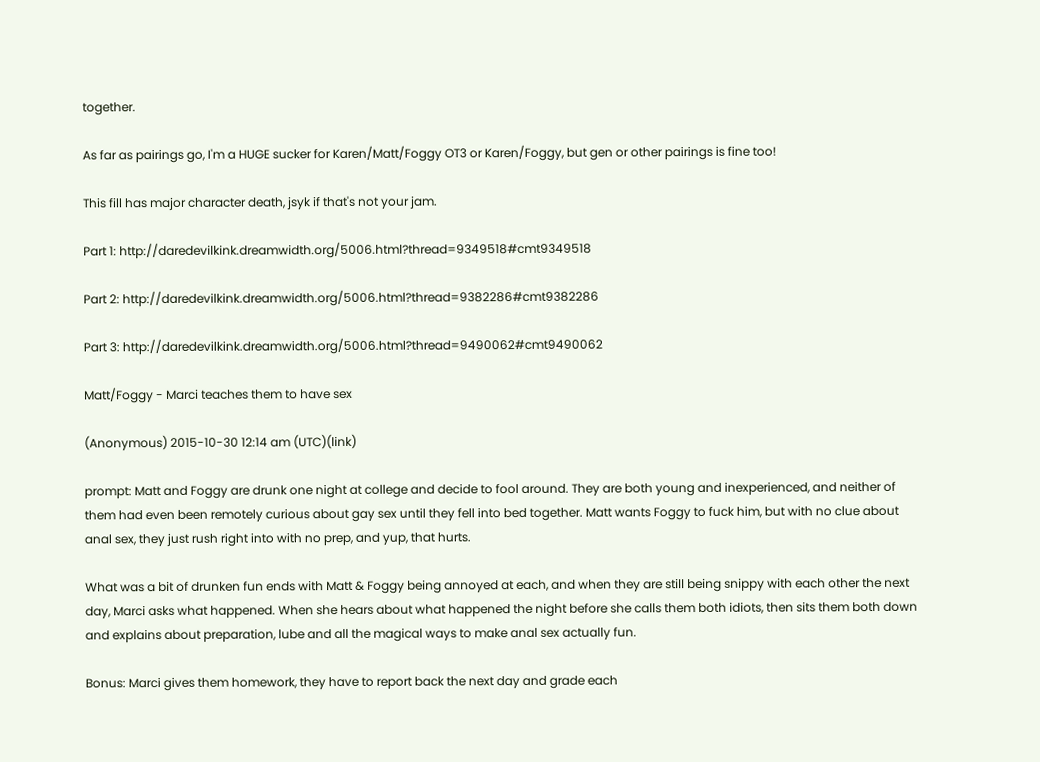together.

As far as pairings go, I'm a HUGE sucker for Karen/Matt/Foggy OT3 or Karen/Foggy, but gen or other pairings is fine too!

This fill has major character death, jsyk if that's not your jam.

Part 1: http://daredevilkink.dreamwidth.org/5006.html?thread=9349518#cmt9349518

Part 2: http://daredevilkink.dreamwidth.org/5006.html?thread=9382286#cmt9382286

Part 3: http://daredevilkink.dreamwidth.org/5006.html?thread=9490062#cmt9490062

Matt/Foggy - Marci teaches them to have sex

(Anonymous) 2015-10-30 12:14 am (UTC)(link)

prompt: Matt and Foggy are drunk one night at college and decide to fool around. They are both young and inexperienced, and neither of them had even been remotely curious about gay sex until they fell into bed together. Matt wants Foggy to fuck him, but with no clue about anal sex, they just rush right into with no prep, and yup, that hurts.

What was a bit of drunken fun ends with Matt & Foggy being annoyed at each, and when they are still being snippy with each other the next day, Marci asks what happened. When she hears about what happened the night before she calls them both idiots, then sits them both down and explains about preparation, lube and all the magical ways to make anal sex actually fun.

Bonus: Marci gives them homework, they have to report back the next day and grade each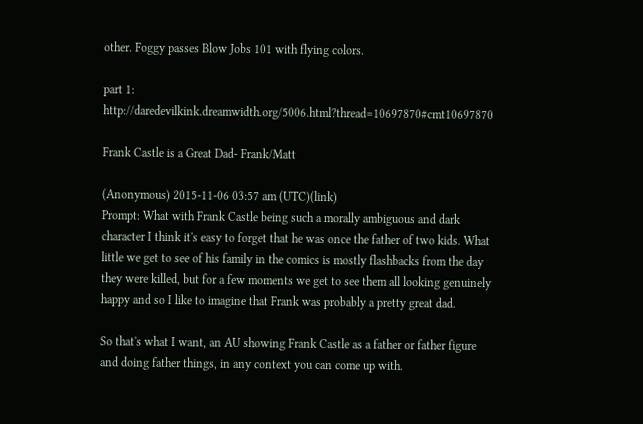other. Foggy passes Blow Jobs 101 with flying colors.

part 1: http://daredevilkink.dreamwidth.org/5006.html?thread=10697870#cmt10697870

Frank Castle is a Great Dad- Frank/Matt

(Anonymous) 2015-11-06 03:57 am (UTC)(link)
Prompt: What with Frank Castle being such a morally ambiguous and dark character I think it's easy to forget that he was once the father of two kids. What little we get to see of his family in the comics is mostly flashbacks from the day they were killed, but for a few moments we get to see them all looking genuinely happy and so I like to imagine that Frank was probably a pretty great dad.

So that's what I want, an AU showing Frank Castle as a father or father figure and doing father things, in any context you can come up with.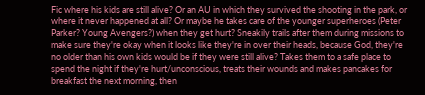Fic where his kids are still alive? Or an AU in which they survived the shooting in the park, or where it never happened at all? Or maybe he takes care of the younger superheroes (Peter Parker? Young Avengers?) when they get hurt? Sneakily trails after them during missions to make sure they're okay when it looks like they're in over their heads, because God, they're no older than his own kids would be if they were still alive? Takes them to a safe place to spend the night if they're hurt/unconscious, treats their wounds and makes pancakes for breakfast the next morning, then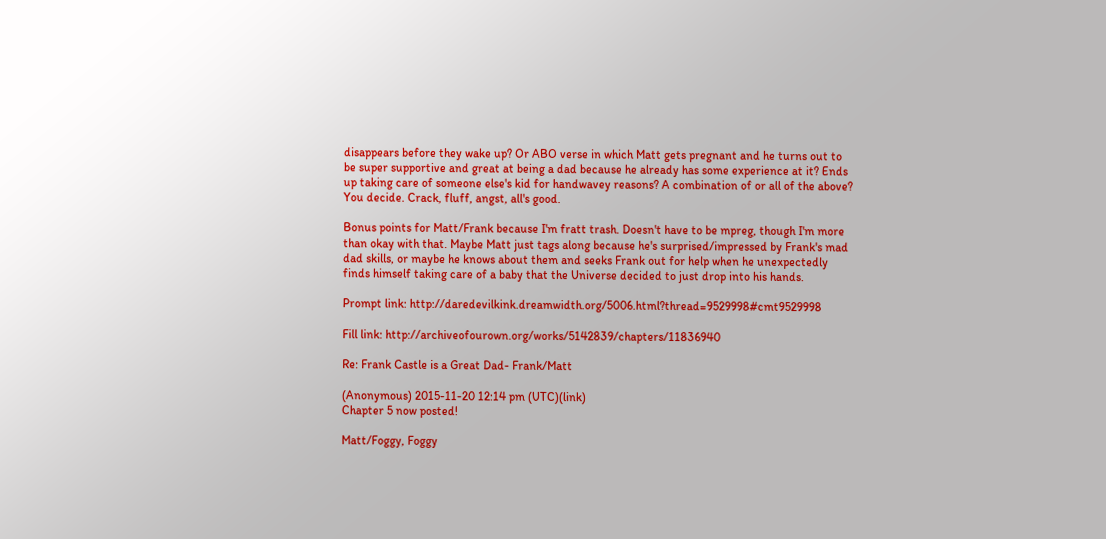disappears before they wake up? Or ABO verse in which Matt gets pregnant and he turns out to be super supportive and great at being a dad because he already has some experience at it? Ends up taking care of someone else's kid for handwavey reasons? A combination of or all of the above? You decide. Crack, fluff, angst, all's good.

Bonus points for Matt/Frank because I'm fratt trash. Doesn't have to be mpreg, though I'm more than okay with that. Maybe Matt just tags along because he's surprised/impressed by Frank's mad dad skills, or maybe he knows about them and seeks Frank out for help when he unexpectedly finds himself taking care of a baby that the Universe decided to just drop into his hands.

Prompt link: http://daredevilkink.dreamwidth.org/5006.html?thread=9529998#cmt9529998

Fill link: http://archiveofourown.org/works/5142839/chapters/11836940

Re: Frank Castle is a Great Dad- Frank/Matt

(Anonymous) 2015-11-20 12:14 pm (UTC)(link)
Chapter 5 now posted!

Matt/Foggy, Foggy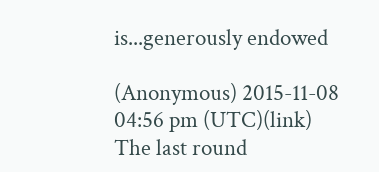is...generously endowed

(Anonymous) 2015-11-08 04:56 pm (UTC)(link)
The last round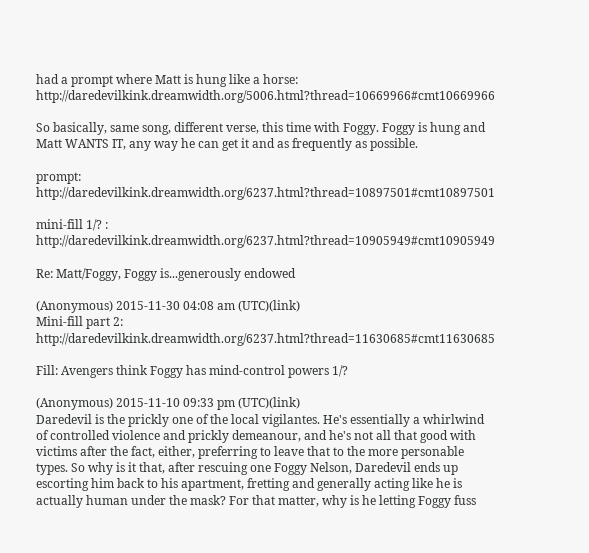had a prompt where Matt is hung like a horse: http://daredevilkink.dreamwidth.org/5006.html?thread=10669966#cmt10669966

So basically, same song, different verse, this time with Foggy. Foggy is hung and Matt WANTS IT, any way he can get it and as frequently as possible.

prompt: http://daredevilkink.dreamwidth.org/6237.html?thread=10897501#cmt10897501

mini-fill 1/? : http://daredevilkink.dreamwidth.org/6237.html?thread=10905949#cmt10905949

Re: Matt/Foggy, Foggy is...generously endowed

(Anonymous) 2015-11-30 04:08 am (UTC)(link)
Mini-fill part 2: http://daredevilkink.dreamwidth.org/6237.html?thread=11630685#cmt11630685

Fill: Avengers think Foggy has mind-control powers 1/?

(Anonymous) 2015-11-10 09:33 pm (UTC)(link)
Daredevil is the prickly one of the local vigilantes. He's essentially a whirlwind of controlled violence and prickly demeanour, and he's not all that good with victims after the fact, either, preferring to leave that to the more personable types. So why is it that, after rescuing one Foggy Nelson, Daredevil ends up escorting him back to his apartment, fretting and generally acting like he is actually human under the mask? For that matter, why is he letting Foggy fuss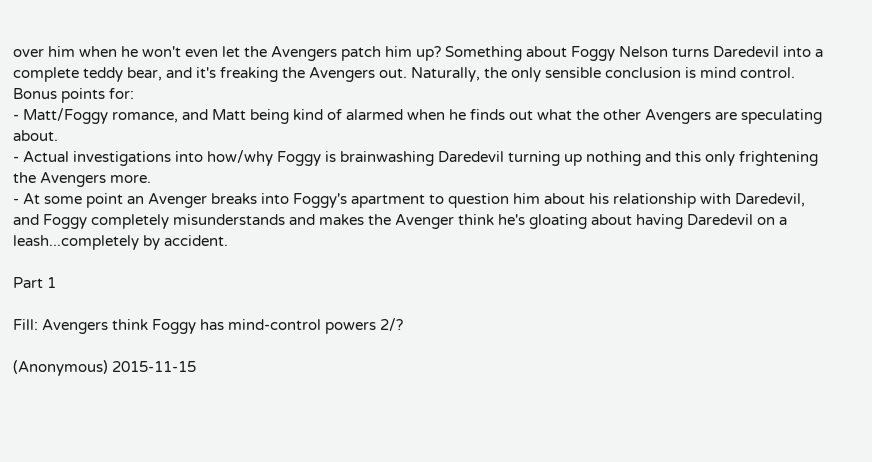over him when he won't even let the Avengers patch him up? Something about Foggy Nelson turns Daredevil into a complete teddy bear, and it's freaking the Avengers out. Naturally, the only sensible conclusion is mind control.
Bonus points for:
- Matt/Foggy romance, and Matt being kind of alarmed when he finds out what the other Avengers are speculating about.
- Actual investigations into how/why Foggy is brainwashing Daredevil turning up nothing and this only frightening the Avengers more.
- At some point an Avenger breaks into Foggy's apartment to question him about his relationship with Daredevil, and Foggy completely misunderstands and makes the Avenger think he's gloating about having Daredevil on a leash...completely by accident.

Part 1

Fill: Avengers think Foggy has mind-control powers 2/?

(Anonymous) 2015-11-15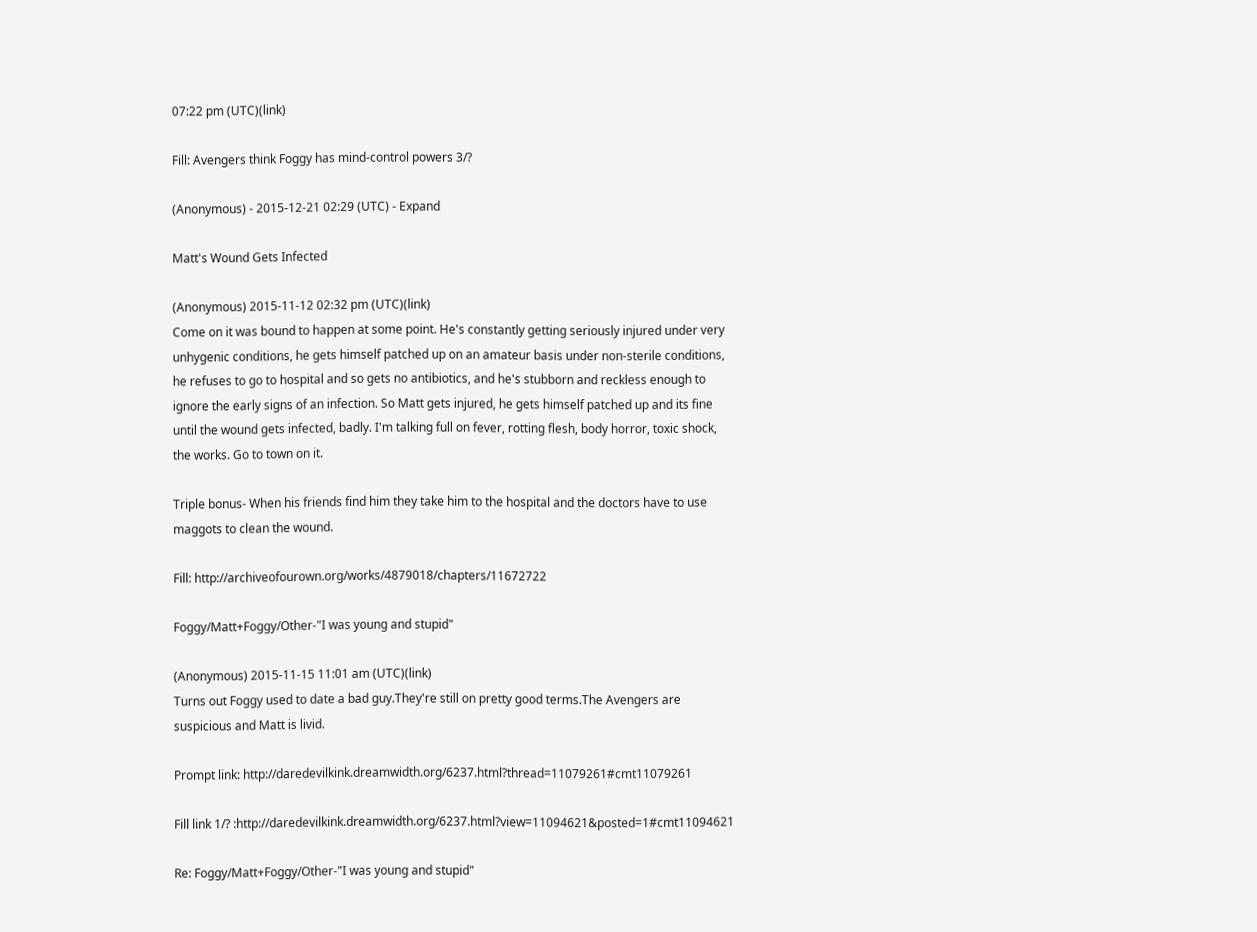07:22 pm (UTC)(link)

Fill: Avengers think Foggy has mind-control powers 3/?

(Anonymous) - 2015-12-21 02:29 (UTC) - Expand

Matt's Wound Gets Infected

(Anonymous) 2015-11-12 02:32 pm (UTC)(link)
Come on it was bound to happen at some point. He's constantly getting seriously injured under very unhygenic conditions, he gets himself patched up on an amateur basis under non-sterile conditions, he refuses to go to hospital and so gets no antibiotics, and he's stubborn and reckless enough to ignore the early signs of an infection. So Matt gets injured, he gets himself patched up and its fine until the wound gets infected, badly. I'm talking full on fever, rotting flesh, body horror, toxic shock, the works. Go to town on it.

Triple bonus- When his friends find him they take him to the hospital and the doctors have to use maggots to clean the wound.

Fill: http://archiveofourown.org/works/4879018/chapters/11672722

Foggy/Matt+Foggy/Other-"I was young and stupid"

(Anonymous) 2015-11-15 11:01 am (UTC)(link)
Turns out Foggy used to date a bad guy.They're still on pretty good terms.The Avengers are suspicious and Matt is livid.

Prompt link: http://daredevilkink.dreamwidth.org/6237.html?thread=11079261#cmt11079261

Fill link 1/? :http://daredevilkink.dreamwidth.org/6237.html?view=11094621&posted=1#cmt11094621

Re: Foggy/Matt+Foggy/Other-"I was young and stupid"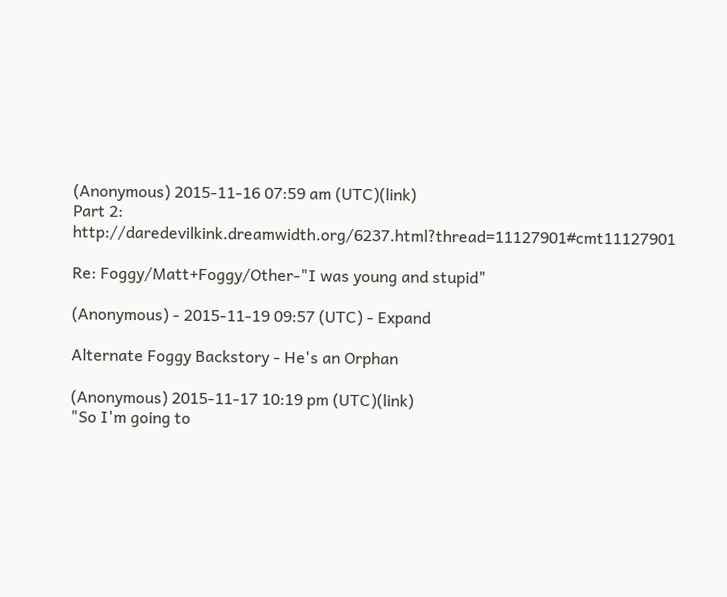(Anonymous) 2015-11-16 07:59 am (UTC)(link)
Part 2: http://daredevilkink.dreamwidth.org/6237.html?thread=11127901#cmt11127901

Re: Foggy/Matt+Foggy/Other-"I was young and stupid"

(Anonymous) - 2015-11-19 09:57 (UTC) - Expand

Alternate Foggy Backstory - He's an Orphan

(Anonymous) 2015-11-17 10:19 pm (UTC)(link)
"So I'm going to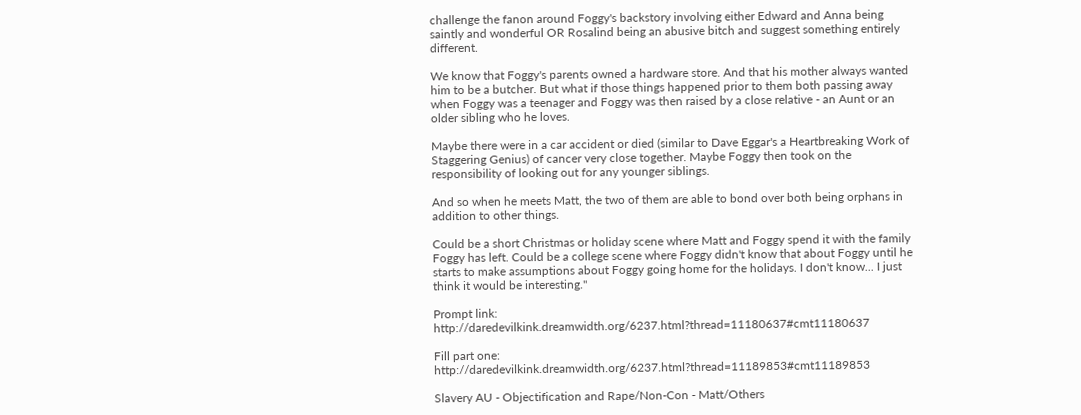challenge the fanon around Foggy's backstory involving either Edward and Anna being saintly and wonderful OR Rosalind being an abusive bitch and suggest something entirely different.

We know that Foggy's parents owned a hardware store. And that his mother always wanted him to be a butcher. But what if those things happened prior to them both passing away when Foggy was a teenager and Foggy was then raised by a close relative - an Aunt or an older sibling who he loves.

Maybe there were in a car accident or died (similar to Dave Eggar's a Heartbreaking Work of Staggering Genius) of cancer very close together. Maybe Foggy then took on the responsibility of looking out for any younger siblings.

And so when he meets Matt, the two of them are able to bond over both being orphans in addition to other things.

Could be a short Christmas or holiday scene where Matt and Foggy spend it with the family Foggy has left. Could be a college scene where Foggy didn't know that about Foggy until he starts to make assumptions about Foggy going home for the holidays. I don't know... I just think it would be interesting."

Prompt link: http://daredevilkink.dreamwidth.org/6237.html?thread=11180637#cmt11180637

Fill part one: http://daredevilkink.dreamwidth.org/6237.html?thread=11189853#cmt11189853

Slavery AU - Objectification and Rape/Non-Con - Matt/Others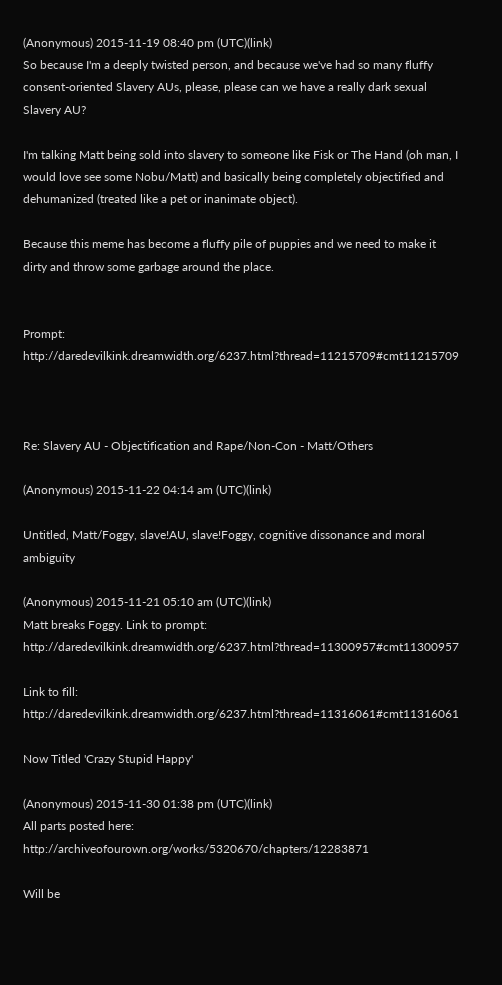(Anonymous) 2015-11-19 08:40 pm (UTC)(link)
So because I'm a deeply twisted person, and because we've had so many fluffy consent-oriented Slavery AUs, please, please can we have a really dark sexual Slavery AU?

I'm talking Matt being sold into slavery to someone like Fisk or The Hand (oh man, I would love see some Nobu/Matt) and basically being completely objectified and dehumanized (treated like a pet or inanimate object).

Because this meme has become a fluffy pile of puppies and we need to make it dirty and throw some garbage around the place.


Prompt: http://daredevilkink.dreamwidth.org/6237.html?thread=11215709#cmt11215709



Re: Slavery AU - Objectification and Rape/Non-Con - Matt/Others

(Anonymous) 2015-11-22 04:14 am (UTC)(link)

Untitled, Matt/Foggy, slave!AU, slave!Foggy, cognitive dissonance and moral ambiguity

(Anonymous) 2015-11-21 05:10 am (UTC)(link)
Matt breaks Foggy. Link to prompt: http://daredevilkink.dreamwidth.org/6237.html?thread=11300957#cmt11300957

Link to fill: http://daredevilkink.dreamwidth.org/6237.html?thread=11316061#cmt11316061

Now Titled 'Crazy Stupid Happy'

(Anonymous) 2015-11-30 01:38 pm (UTC)(link)
All parts posted here: http://archiveofourown.org/works/5320670/chapters/12283871

Will be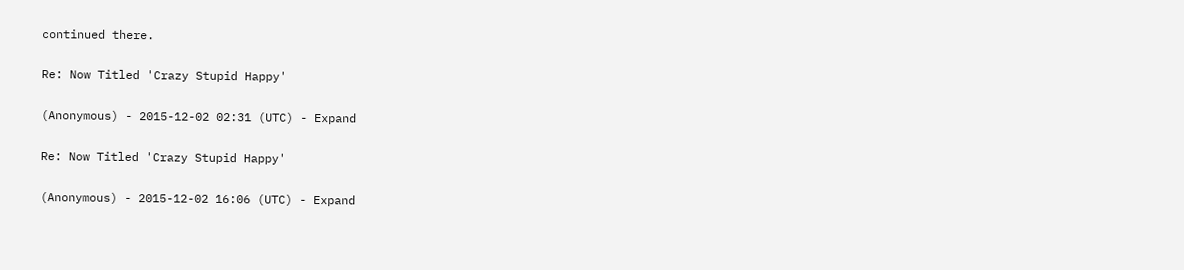continued there.

Re: Now Titled 'Crazy Stupid Happy'

(Anonymous) - 2015-12-02 02:31 (UTC) - Expand

Re: Now Titled 'Crazy Stupid Happy'

(Anonymous) - 2015-12-02 16:06 (UTC) - Expand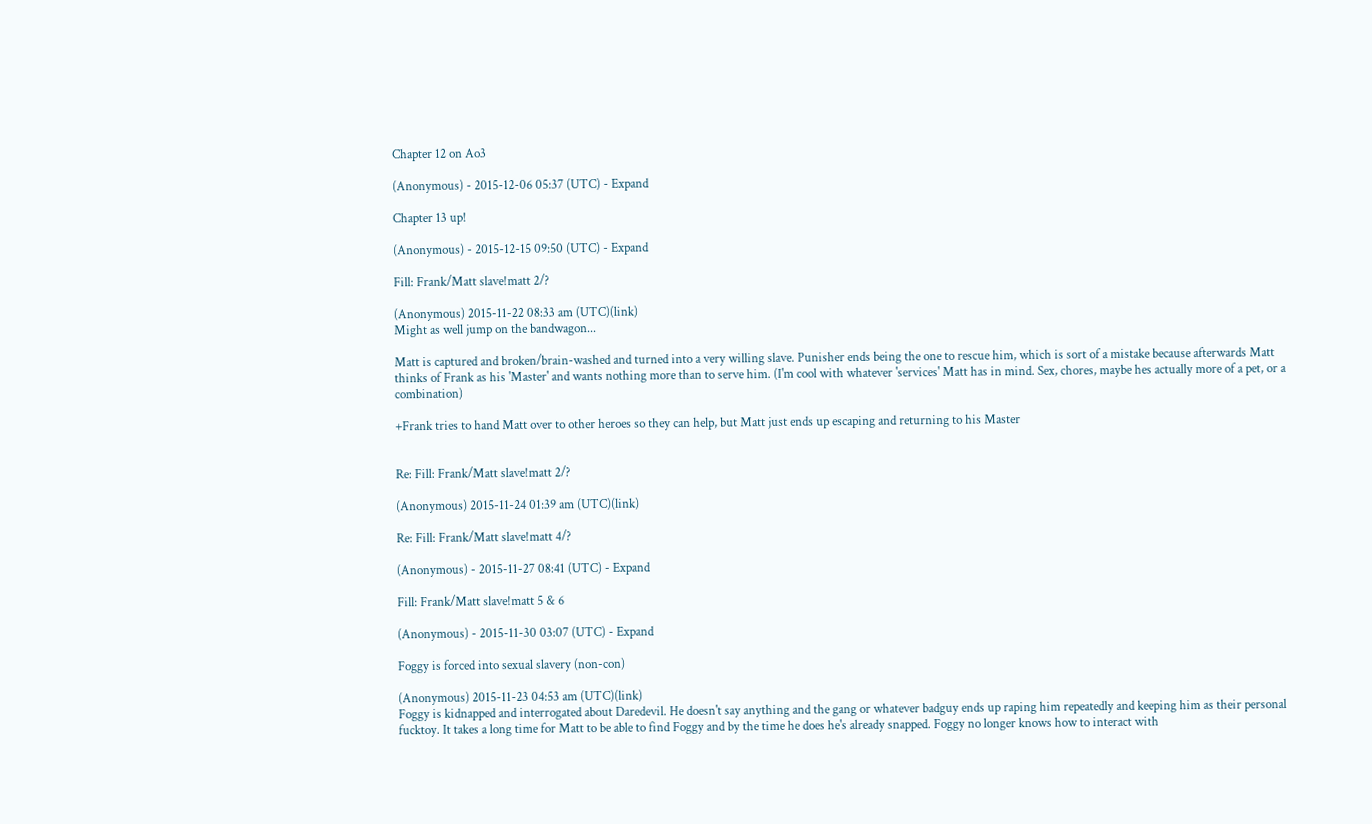Chapter 12 on Ao3

(Anonymous) - 2015-12-06 05:37 (UTC) - Expand

Chapter 13 up!

(Anonymous) - 2015-12-15 09:50 (UTC) - Expand

Fill: Frank/Matt slave!matt 2/?

(Anonymous) 2015-11-22 08:33 am (UTC)(link)
Might as well jump on the bandwagon...

Matt is captured and broken/brain-washed and turned into a very willing slave. Punisher ends being the one to rescue him, which is sort of a mistake because afterwards Matt thinks of Frank as his 'Master' and wants nothing more than to serve him. (I'm cool with whatever 'services' Matt has in mind. Sex, chores, maybe hes actually more of a pet, or a combination)

+Frank tries to hand Matt over to other heroes so they can help, but Matt just ends up escaping and returning to his Master


Re: Fill: Frank/Matt slave!matt 2/?

(Anonymous) 2015-11-24 01:39 am (UTC)(link)

Re: Fill: Frank/Matt slave!matt 4/?

(Anonymous) - 2015-11-27 08:41 (UTC) - Expand

Fill: Frank/Matt slave!matt 5 & 6

(Anonymous) - 2015-11-30 03:07 (UTC) - Expand

Foggy is forced into sexual slavery (non-con)

(Anonymous) 2015-11-23 04:53 am (UTC)(link)
Foggy is kidnapped and interrogated about Daredevil. He doesn't say anything and the gang or whatever badguy ends up raping him repeatedly and keeping him as their personal fucktoy. It takes a long time for Matt to be able to find Foggy and by the time he does he's already snapped. Foggy no longer knows how to interact with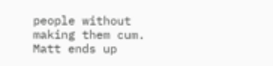people without making them cum. Matt ends up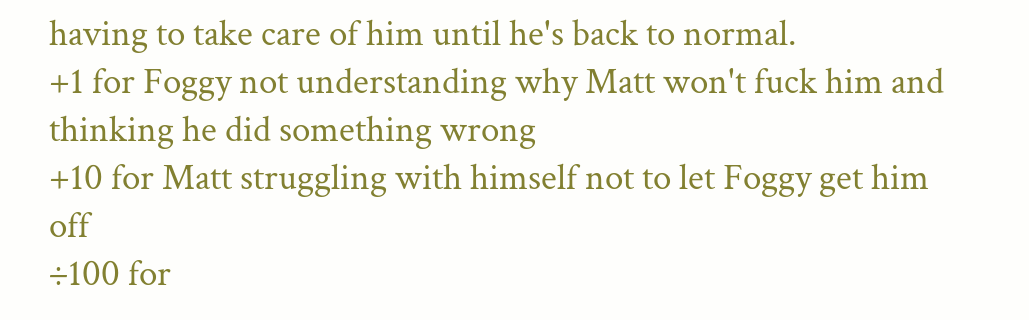having to take care of him until he's back to normal.
+1 for Foggy not understanding why Matt won't fuck him and thinking he did something wrong
+10 for Matt struggling with himself not to let Foggy get him off
÷100 for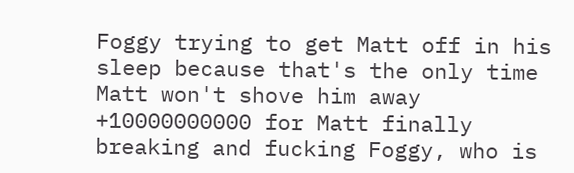Foggy trying to get Matt off in his sleep because that's the only time Matt won't shove him away
+10000000000 for Matt finally breaking and fucking Foggy, who is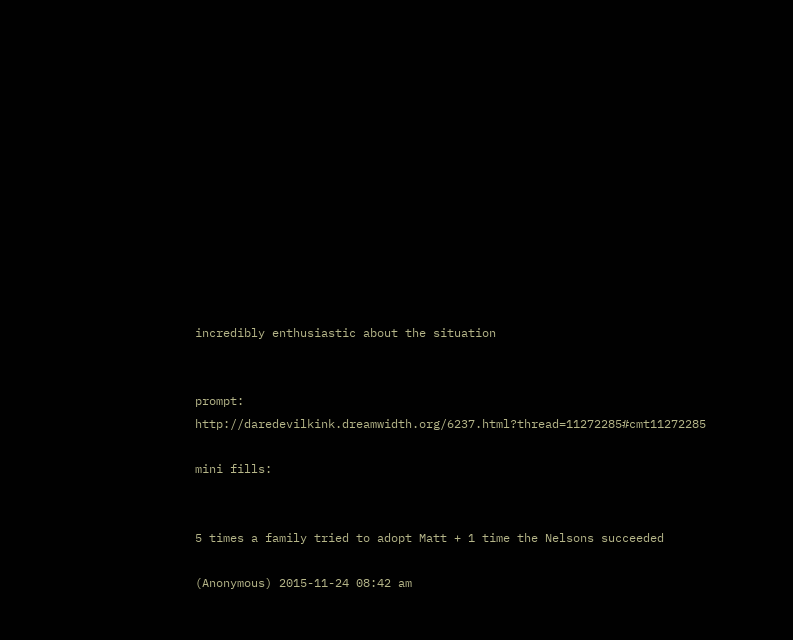incredibly enthusiastic about the situation


prompt: http://daredevilkink.dreamwidth.org/6237.html?thread=11272285#cmt11272285

mini fills:


5 times a family tried to adopt Matt + 1 time the Nelsons succeeded

(Anonymous) 2015-11-24 08:42 am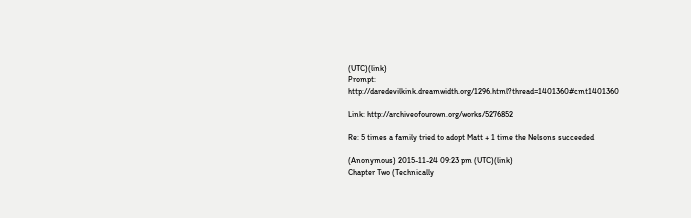(UTC)(link)
Prompt: http://daredevilkink.dreamwidth.org/1296.html?thread=1401360#cmt1401360

Link: http://archiveofourown.org/works/5276852

Re: 5 times a family tried to adopt Matt + 1 time the Nelsons succeeded

(Anonymous) 2015-11-24 09:23 pm (UTC)(link)
Chapter Two (Technically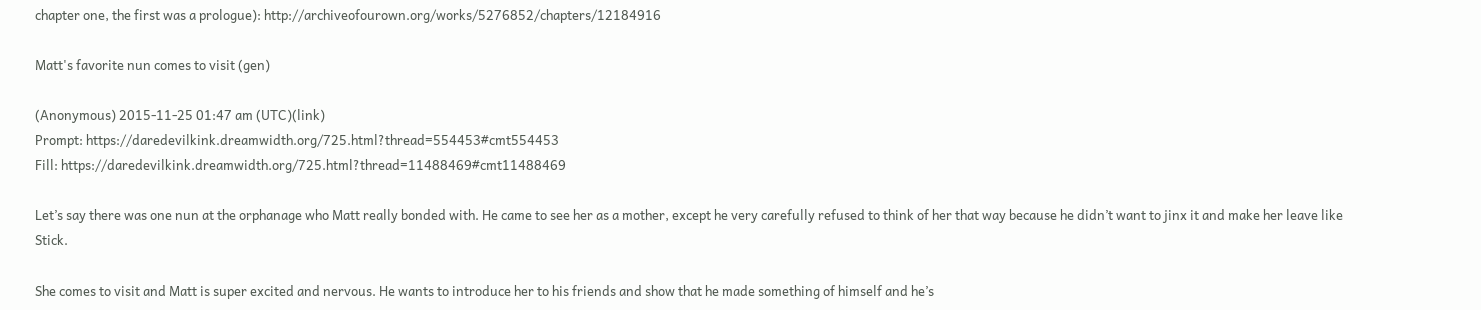chapter one, the first was a prologue): http://archiveofourown.org/works/5276852/chapters/12184916

Matt's favorite nun comes to visit (gen)

(Anonymous) 2015-11-25 01:47 am (UTC)(link)
Prompt: https://daredevilkink.dreamwidth.org/725.html?thread=554453#cmt554453
Fill: https://daredevilkink.dreamwidth.org/725.html?thread=11488469#cmt11488469

Let’s say there was one nun at the orphanage who Matt really bonded with. He came to see her as a mother, except he very carefully refused to think of her that way because he didn’t want to jinx it and make her leave like Stick.

She comes to visit and Matt is super excited and nervous. He wants to introduce her to his friends and show that he made something of himself and he’s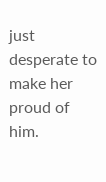just desperate to make her proud of him.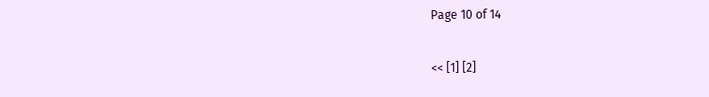Page 10 of 14

<< [1] [2]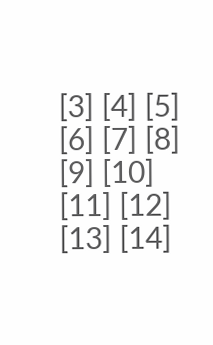[3] [4] [5] [6] [7] [8] [9] [10]
[11] [12] [13] [14]